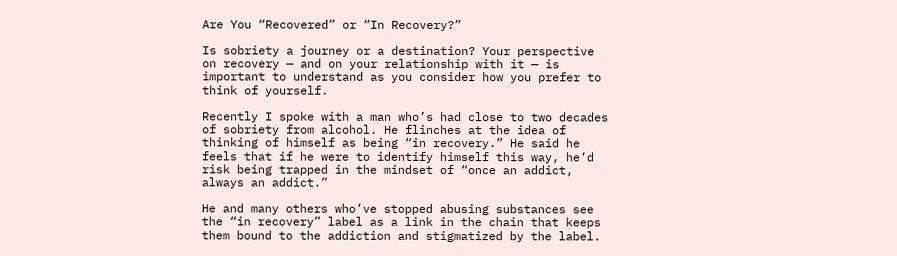Are You “Recovered” or “In Recovery?”

Is sobriety a journey or a destination? Your perspective on recovery — and on your relationship with it — is important to understand as you consider how you prefer to think of yourself.

Recently I spoke with a man who’s had close to two decades of sobriety from alcohol. He flinches at the idea of thinking of himself as being “in recovery.” He said he feels that if he were to identify himself this way, he’d risk being trapped in the mindset of “once an addict, always an addict.”

He and many others who’ve stopped abusing substances see the “in recovery” label as a link in the chain that keeps them bound to the addiction and stigmatized by the label.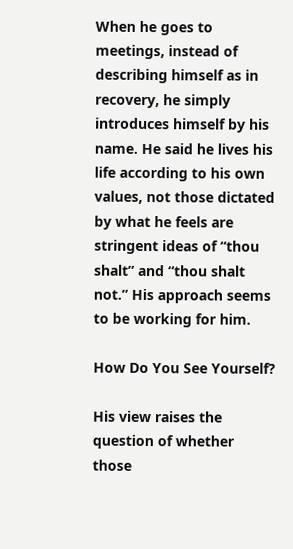When he goes to meetings, instead of describing himself as in recovery, he simply introduces himself by his name. He said he lives his life according to his own values, not those dictated by what he feels are stringent ideas of “thou shalt” and “thou shalt not.” His approach seems to be working for him.

How Do You See Yourself?

His view raises the question of whether those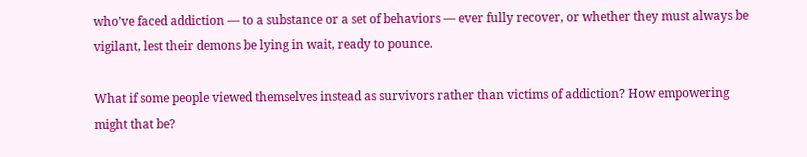who’ve faced addiction — to a substance or a set of behaviors — ever fully recover, or whether they must always be vigilant, lest their demons be lying in wait, ready to pounce.

What if some people viewed themselves instead as survivors rather than victims of addiction? How empowering might that be?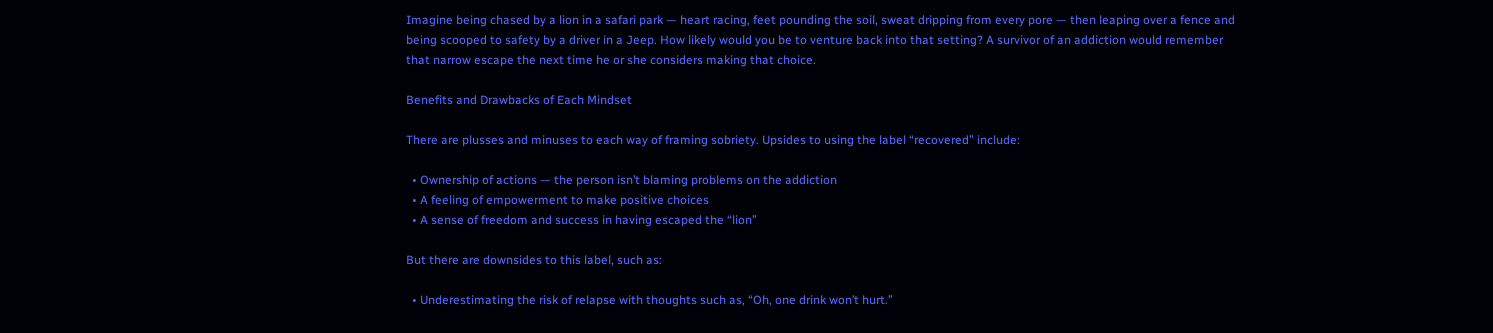Imagine being chased by a lion in a safari park — heart racing, feet pounding the soil, sweat dripping from every pore — then leaping over a fence and being scooped to safety by a driver in a Jeep. How likely would you be to venture back into that setting? A survivor of an addiction would remember that narrow escape the next time he or she considers making that choice.

Benefits and Drawbacks of Each Mindset

There are plusses and minuses to each way of framing sobriety. Upsides to using the label “recovered” include:

  • Ownership of actions — the person isn’t blaming problems on the addiction
  • A feeling of empowerment to make positive choices
  • A sense of freedom and success in having escaped the “lion”

But there are downsides to this label, such as:

  • Underestimating the risk of relapse with thoughts such as, “Oh, one drink won’t hurt.”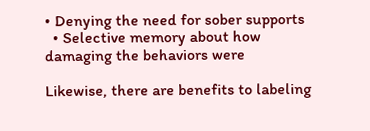• Denying the need for sober supports
  • Selective memory about how damaging the behaviors were

Likewise, there are benefits to labeling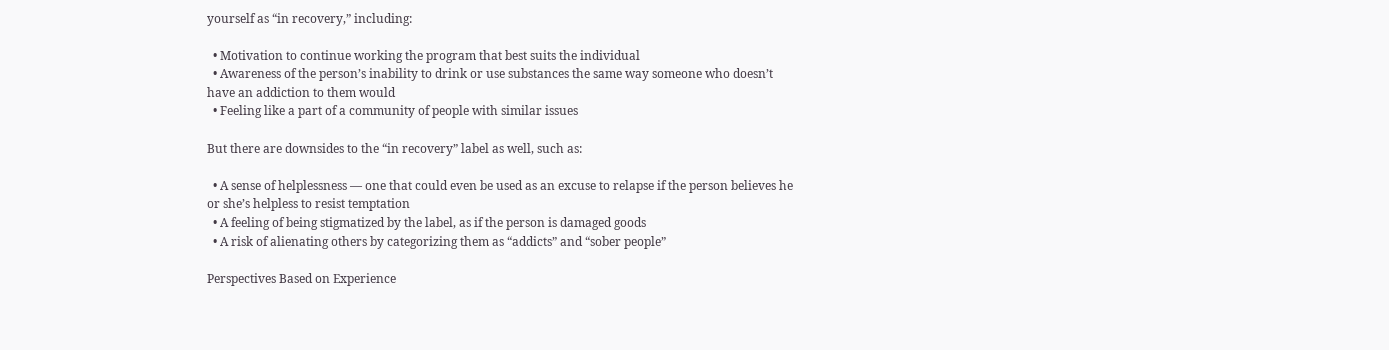yourself as “in recovery,” including:

  • Motivation to continue working the program that best suits the individual
  • Awareness of the person’s inability to drink or use substances the same way someone who doesn’t have an addiction to them would
  • Feeling like a part of a community of people with similar issues

But there are downsides to the “in recovery” label as well, such as:

  • A sense of helplessness — one that could even be used as an excuse to relapse if the person believes he or she’s helpless to resist temptation
  • A feeling of being stigmatized by the label, as if the person is damaged goods
  • A risk of alienating others by categorizing them as “addicts” and “sober people”

Perspectives Based on Experience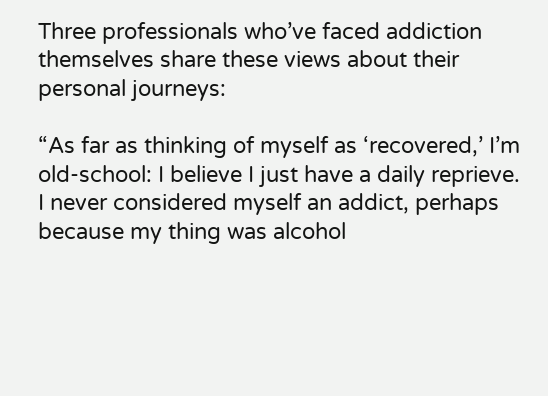Three professionals who’ve faced addiction themselves share these views about their personal journeys:

“As far as thinking of myself as ‘recovered,’ I’m old-school: I believe I just have a daily reprieve. I never considered myself an addict, perhaps because my thing was alcohol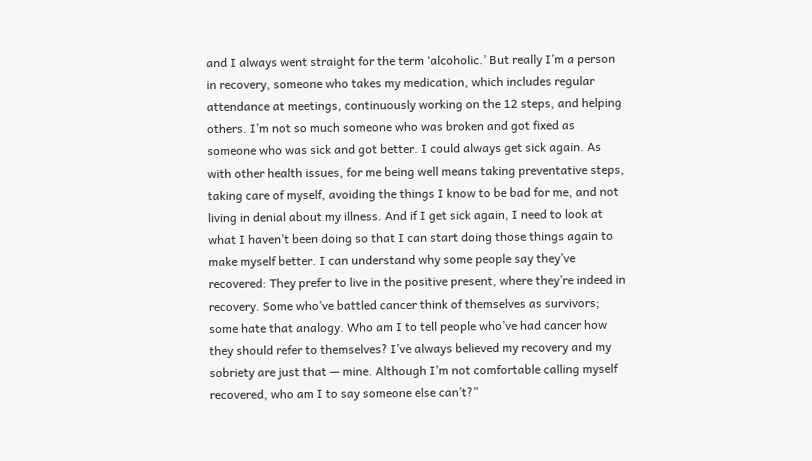and I always went straight for the term ‘alcoholic.’ But really I’m a person in recovery, someone who takes my medication, which includes regular attendance at meetings, continuously working on the 12 steps, and helping others. I’m not so much someone who was broken and got fixed as someone who was sick and got better. I could always get sick again. As with other health issues, for me being well means taking preventative steps, taking care of myself, avoiding the things I know to be bad for me, and not living in denial about my illness. And if I get sick again, I need to look at what I haven’t been doing so that I can start doing those things again to make myself better. I can understand why some people say they’ve recovered: They prefer to live in the positive present, where they’re indeed in recovery. Some who’ve battled cancer think of themselves as survivors; some hate that analogy. Who am I to tell people who’ve had cancer how they should refer to themselves? I’ve always believed my recovery and my sobriety are just that — mine. Although I’m not comfortable calling myself recovered, who am I to say someone else can’t?”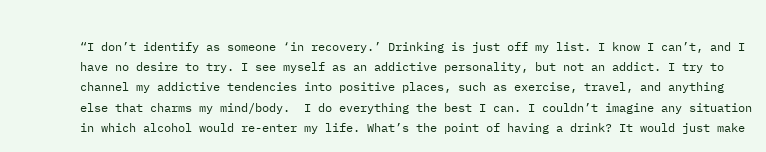“I don’t identify as someone ‘in recovery.’ Drinking is just off my list. I know I can’t, and I have no desire to try. I see myself as an addictive personality, but not an addict. I try to channel my addictive tendencies into positive places, such as exercise, travel, and anything else that charms my mind/body.  I do everything the best I can. I couldn’t imagine any situation in which alcohol would re-enter my life. What’s the point of having a drink? It would just make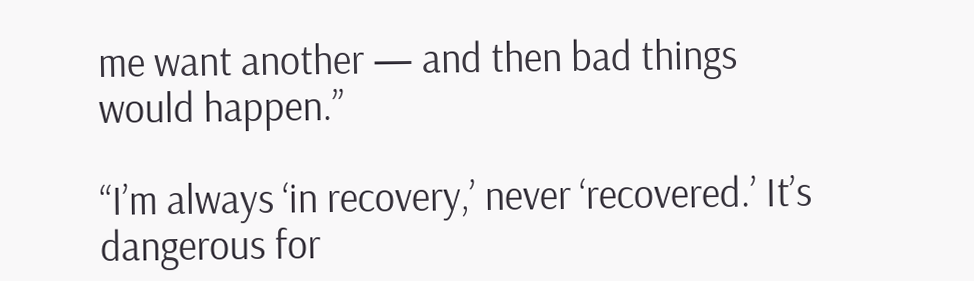me want another — and then bad things would happen.”

“I’m always ‘in recovery,’ never ‘recovered.’ It’s dangerous for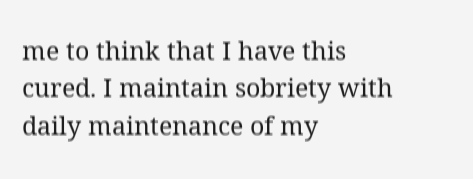me to think that I have this cured. I maintain sobriety with daily maintenance of my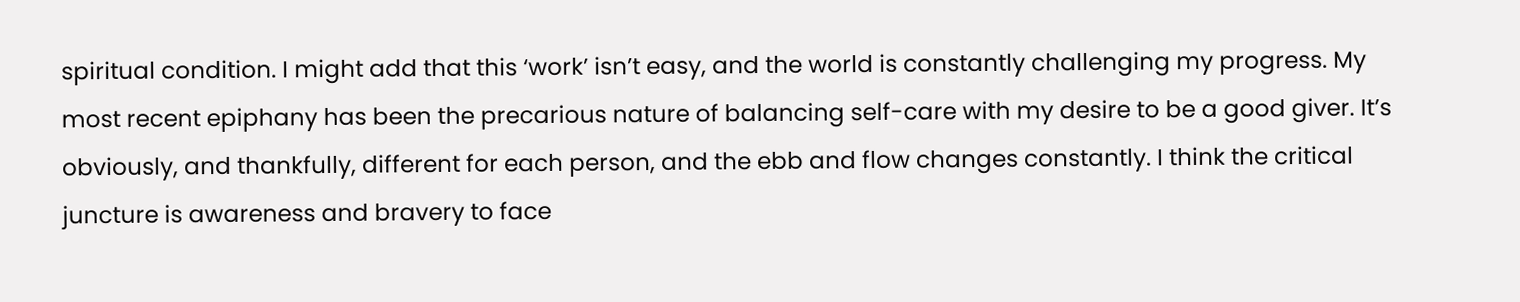spiritual condition. I might add that this ‘work’ isn’t easy, and the world is constantly challenging my progress. My most recent epiphany has been the precarious nature of balancing self-care with my desire to be a good giver. It’s obviously, and thankfully, different for each person, and the ebb and flow changes constantly. I think the critical juncture is awareness and bravery to face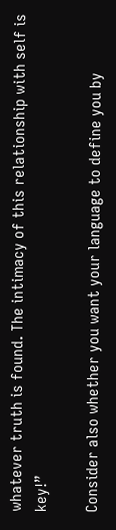whatever truth is found. The intimacy of this relationship with self is key!”

Consider also whether you want your language to define you by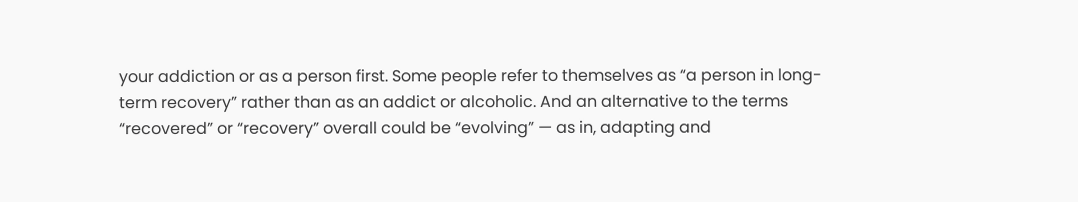your addiction or as a person first. Some people refer to themselves as “a person in long-term recovery” rather than as an addict or alcoholic. And an alternative to the terms “recovered” or “recovery” overall could be “evolving” — as in, adapting and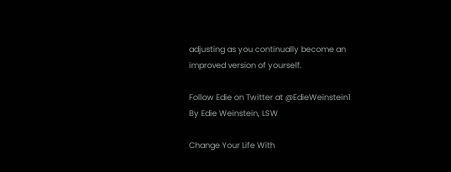adjusting as you continually become an improved version of yourself.

Follow Edie on Twitter at @EdieWeinstein1
By Edie Weinstein, LSW

Change Your Life With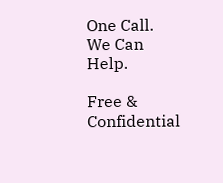One Call.
We Can Help.

Free & Confidential